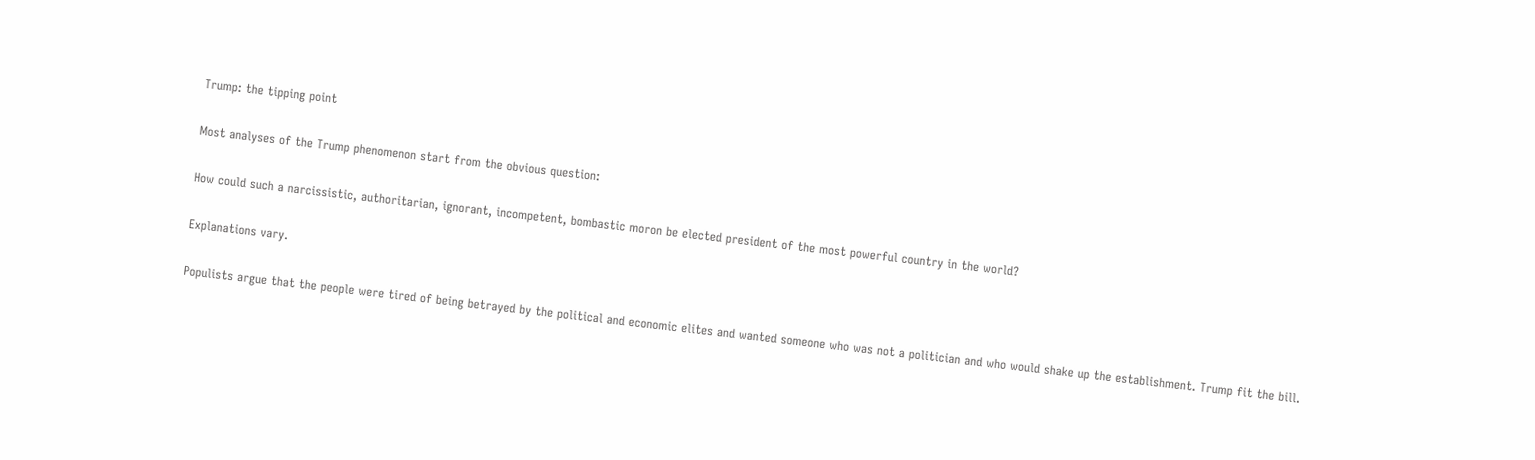Trump: the tipping point

Most analyses of the Trump phenomenon start from the obvious question:

How could such a narcissistic, authoritarian, ignorant, incompetent, bombastic moron be elected president of the most powerful country in the world?

Explanations vary.

Populists argue that the people were tired of being betrayed by the political and economic elites and wanted someone who was not a politician and who would shake up the establishment. Trump fit the bill.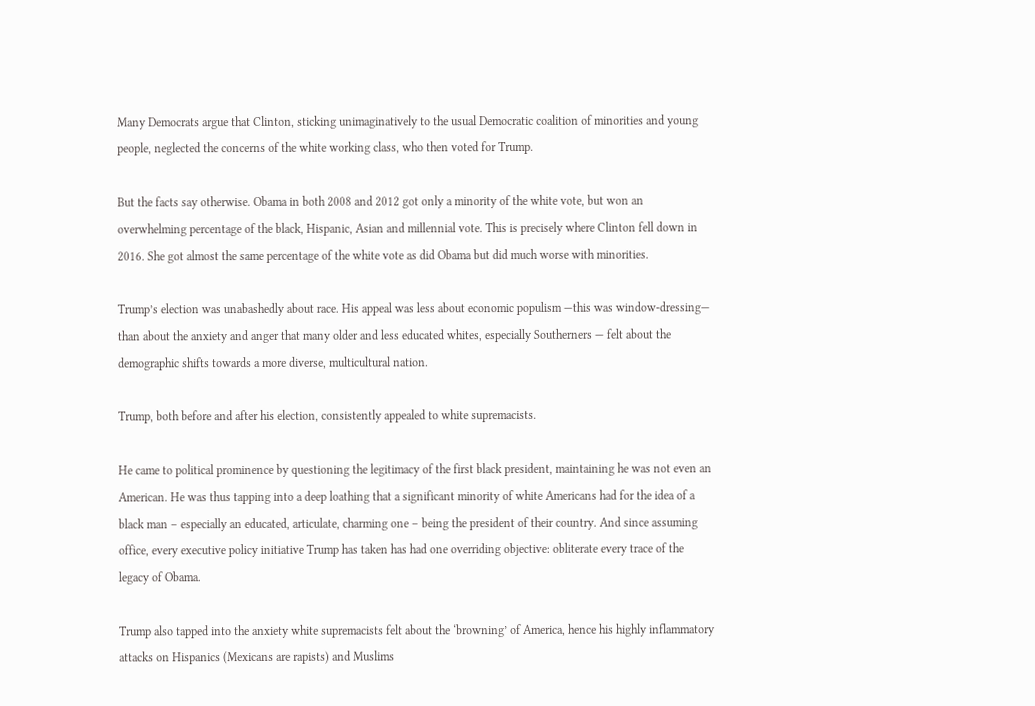Many Democrats argue that Clinton, sticking unimaginatively to the usual Democratic coalition of minorities and young people, neglected the concerns of the white working class, who then voted for Trump.

But the facts say otherwise. Obama in both 2008 and 2012 got only a minority of the white vote, but won an overwhelming percentage of the black, Hispanic, Asian and millennial vote. This is precisely where Clinton fell down in 2016. She got almost the same percentage of the white vote as did Obama but did much worse with minorities.

Trump’s election was unabashedly about race. His appeal was less about economic populism —this was window-dressing— than about the anxiety and anger that many older and less educated whites, especially Southerners — felt about the demographic shifts towards a more diverse, multicultural nation.

Trump, both before and after his election, consistently appealed to white supremacists.

He came to political prominence by questioning the legitimacy of the first black president, maintaining he was not even an American. He was thus tapping into a deep loathing that a significant minority of white Americans had for the idea of a black man – especially an educated, articulate, charming one – being the president of their country. And since assuming office, every executive policy initiative Trump has taken has had one overriding objective: obliterate every trace of the legacy of Obama.

Trump also tapped into the anxiety white supremacists felt about the ‘browning’ of America, hence his highly inflammatory attacks on Hispanics (Mexicans are rapists) and Muslims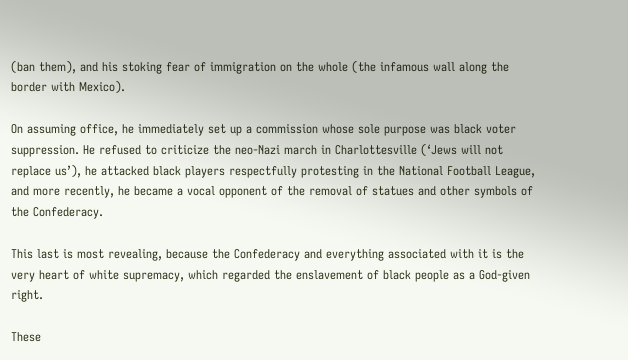(ban them), and his stoking fear of immigration on the whole (the infamous wall along the border with Mexico).

On assuming office, he immediately set up a commission whose sole purpose was black voter suppression. He refused to criticize the neo-Nazi march in Charlottesville (‘Jews will not replace us’), he attacked black players respectfully protesting in the National Football League, and more recently, he became a vocal opponent of the removal of statues and other symbols of the Confederacy.

This last is most revealing, because the Confederacy and everything associated with it is the very heart of white supremacy, which regarded the enslavement of black people as a God-given right.

These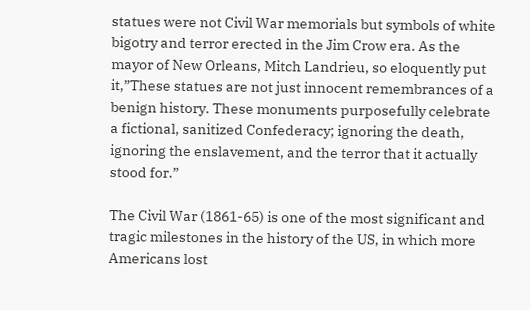statues were not Civil War memorials but symbols of white bigotry and terror erected in the Jim Crow era. As the mayor of New Orleans, Mitch Landrieu, so eloquently put it,”These statues are not just innocent remembrances of a benign history. These monuments purposefully celebrate a fictional, sanitized Confederacy; ignoring the death, ignoring the enslavement, and the terror that it actually stood for.”

The Civil War (1861-65) is one of the most significant and tragic milestones in the history of the US, in which more Americans lost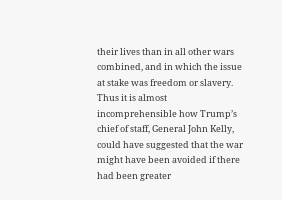their lives than in all other wars combined, and in which the issue at stake was freedom or slavery. Thus it is almost incomprehensible how Trump’s chief of staff, General John Kelly, could have suggested that the war might have been avoided if there had been greater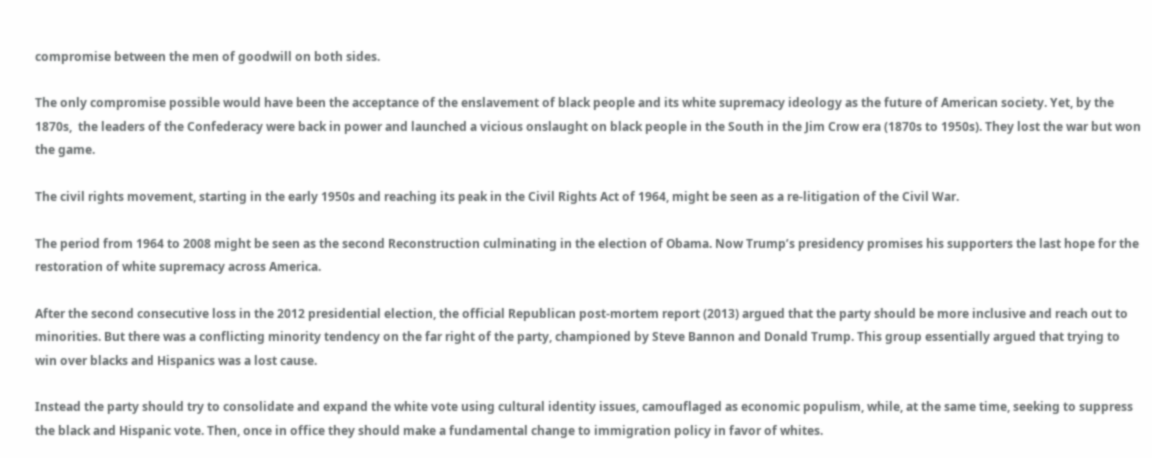compromise between the men of goodwill on both sides.

The only compromise possible would have been the acceptance of the enslavement of black people and its white supremacy ideology as the future of American society. Yet, by the 1870s,  the leaders of the Confederacy were back in power and launched a vicious onslaught on black people in the South in the Jim Crow era (1870s to 1950s). They lost the war but won the game.

The civil rights movement, starting in the early 1950s and reaching its peak in the Civil Rights Act of 1964, might be seen as a re-litigation of the Civil War.

The period from 1964 to 2008 might be seen as the second Reconstruction culminating in the election of Obama. Now Trump’s presidency promises his supporters the last hope for the restoration of white supremacy across America.

After the second consecutive loss in the 2012 presidential election, the official Republican post-mortem report (2013) argued that the party should be more inclusive and reach out to minorities. But there was a conflicting minority tendency on the far right of the party, championed by Steve Bannon and Donald Trump. This group essentially argued that trying to win over blacks and Hispanics was a lost cause.

Instead the party should try to consolidate and expand the white vote using cultural identity issues, camouflaged as economic populism, while, at the same time, seeking to suppress the black and Hispanic vote. Then, once in office they should make a fundamental change to immigration policy in favor of whites.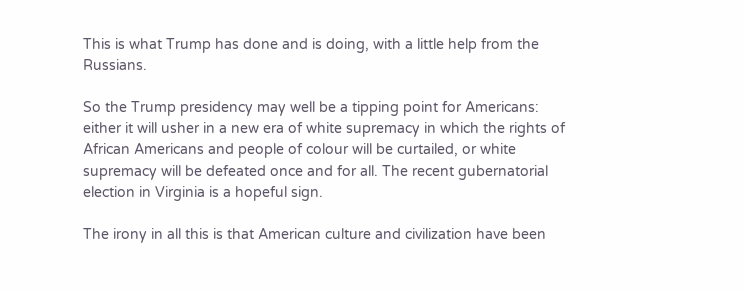This is what Trump has done and is doing, with a little help from the Russians.

So the Trump presidency may well be a tipping point for Americans: either it will usher in a new era of white supremacy in which the rights of African Americans and people of colour will be curtailed, or white supremacy will be defeated once and for all. The recent gubernatorial election in Virginia is a hopeful sign.

The irony in all this is that American culture and civilization have been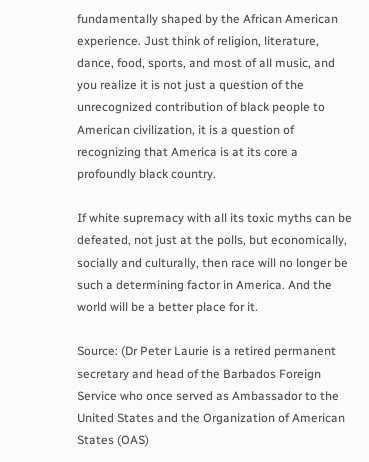fundamentally shaped by the African American experience. Just think of religion, literature, dance, food, sports, and most of all music, and you realize it is not just a question of the unrecognized contribution of black people to American civilization, it is a question of recognizing that America is at its core a profoundly black country.

If white supremacy with all its toxic myths can be defeated, not just at the polls, but economically, socially and culturally, then race will no longer be such a determining factor in America. And the world will be a better place for it.

Source: (Dr Peter Laurie is a retired permanent secretary and head of the Barbados Foreign Service who once served as Ambassador to the United States and the Organization of American States (OAS)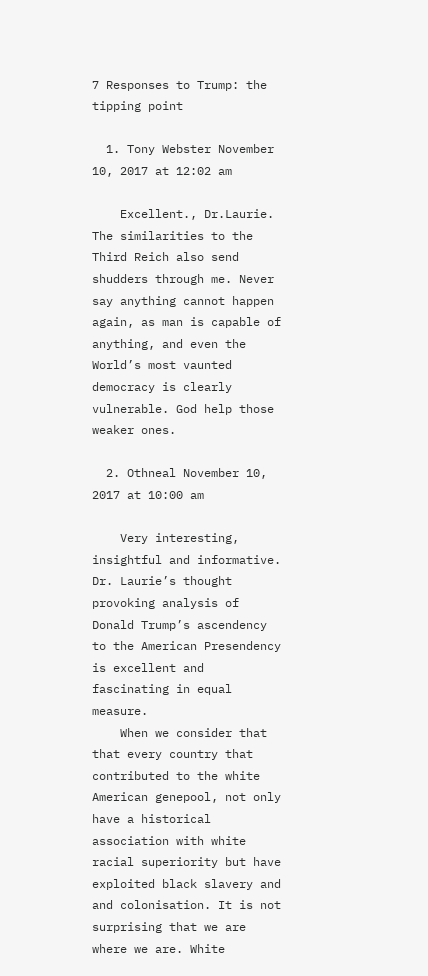7 Responses to Trump: the tipping point

  1. Tony Webster November 10, 2017 at 12:02 am

    Excellent., Dr.Laurie. The similarities to the Third Reich also send shudders through me. Never say anything cannot happen again, as man is capable of anything, and even the World’s most vaunted democracy is clearly vulnerable. God help those weaker ones.

  2. Othneal November 10, 2017 at 10:00 am

    Very interesting, insightful and informative. Dr. Laurie’s thought provoking analysis of Donald Trump’s ascendency to the American Presendency is excellent and fascinating in equal measure.
    When we consider that that every country that contributed to the white American genepool, not only have a historical association with white racial superiority but have exploited black slavery and and colonisation. It is not surprising that we are where we are. White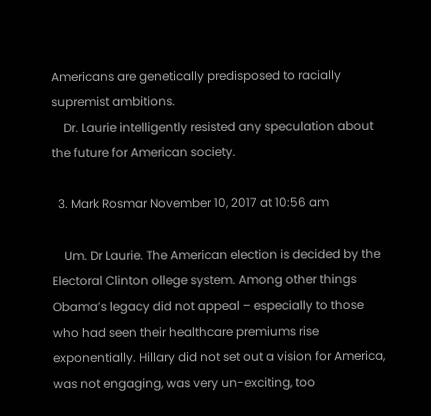Americans are genetically predisposed to racially supremist ambitions.
    Dr. Laurie intelligently resisted any speculation about the future for American society.

  3. Mark Rosmar November 10, 2017 at 10:56 am

    Um. Dr Laurie. The American election is decided by the Electoral Clinton ollege system. Among other things Obama’s legacy did not appeal – especially to those who had seen their healthcare premiums rise exponentially. Hillary did not set out a vision for America, was not engaging, was very un-exciting, too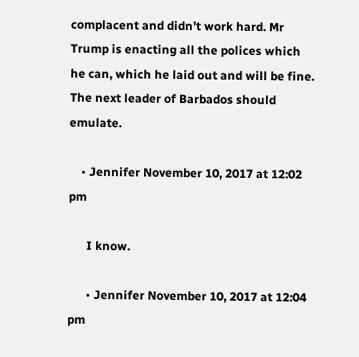complacent and didn’t work hard. Mr Trump is enacting all the polices which he can, which he laid out and will be fine. The next leader of Barbados should emulate.

    • Jennifer November 10, 2017 at 12:02 pm

      I know.

      • Jennifer November 10, 2017 at 12:04 pm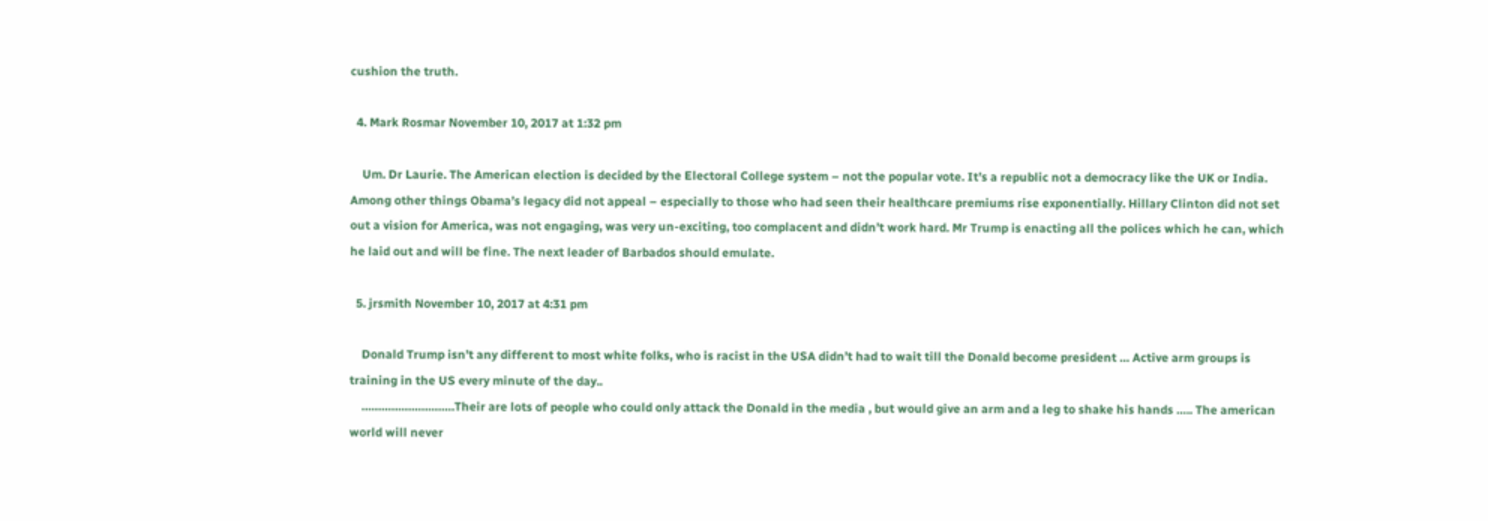cushion the truth.

  4. Mark Rosmar November 10, 2017 at 1:32 pm

    Um. Dr Laurie. The American election is decided by the Electoral College system – not the popular vote. It’s a republic not a democracy like the UK or India. Among other things Obama’s legacy did not appeal – especially to those who had seen their healthcare premiums rise exponentially. Hillary Clinton did not set out a vision for America, was not engaging, was very un-exciting, too complacent and didn’t work hard. Mr Trump is enacting all the polices which he can, which he laid out and will be fine. The next leader of Barbados should emulate.

  5. jrsmith November 10, 2017 at 4:31 pm

    Donald Trump isn’t any different to most white folks, who is racist in the USA didn’t had to wait till the Donald become president … Active arm groups is training in the US every minute of the day..
    ……………………….Their are lots of people who could only attack the Donald in the media , but would give an arm and a leg to shake his hands ….. The american world will never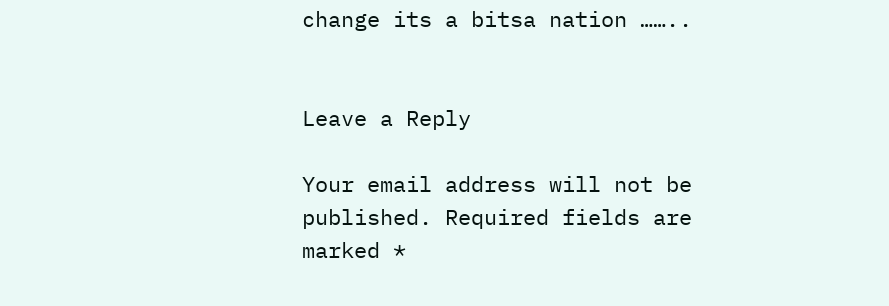change its a bitsa nation ……..


Leave a Reply

Your email address will not be published. Required fields are marked *